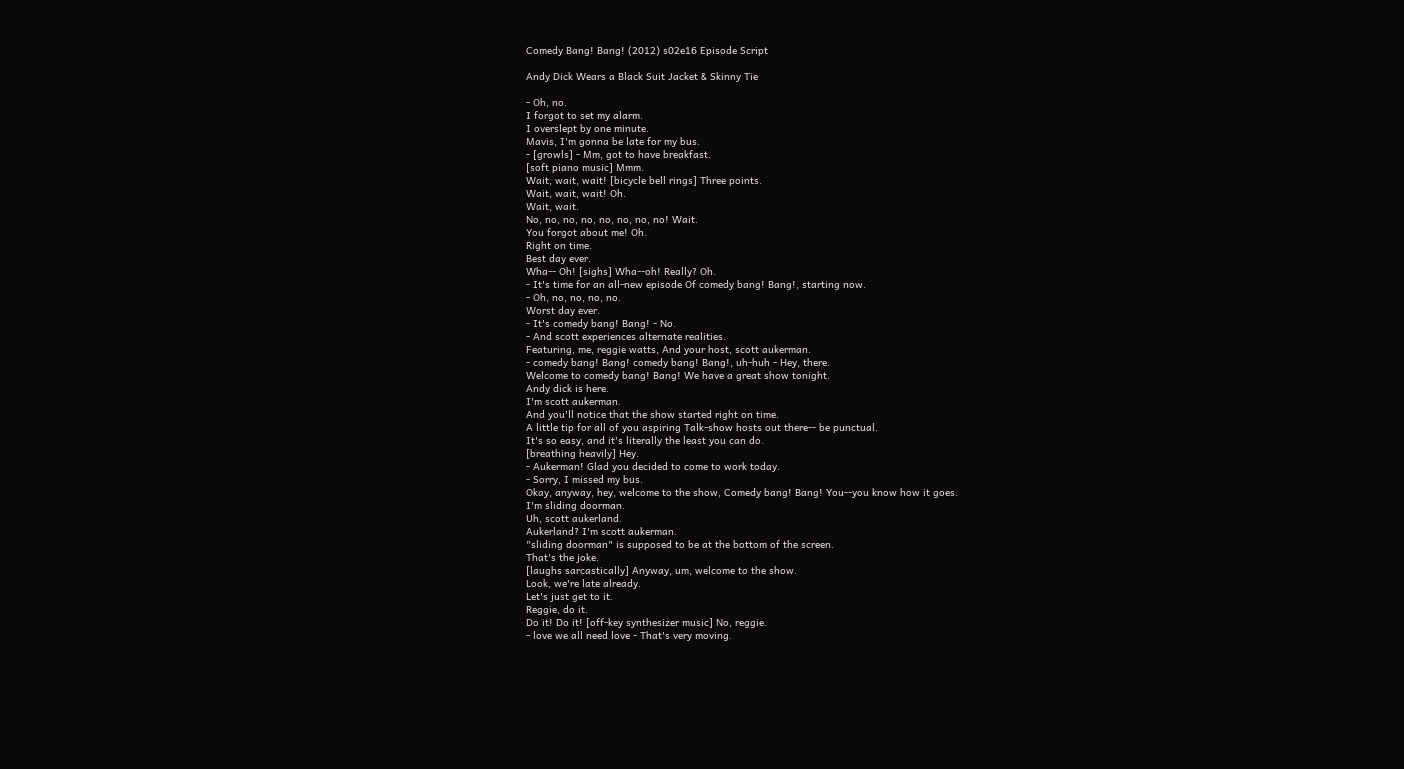Comedy Bang! Bang! (2012) s02e16 Episode Script

Andy Dick Wears a Black Suit Jacket & Skinny Tie

- Oh, no.
I forgot to set my alarm.
I overslept by one minute.
Mavis, I'm gonna be late for my bus.
- [growls] - Mm, got to have breakfast.
[soft piano music] Mmm.
Wait, wait, wait! [bicycle bell rings] Three points.
Wait, wait, wait! Oh.
Wait, wait.
No, no, no, no, no, no, no, no! Wait.
You forgot about me! Oh.
Right on time.
Best day ever.
Wha-- Oh! [sighs] Wha--oh! Really? Oh.
- It's time for an all-new episode Of comedy bang! Bang!, starting now.
- Oh, no, no, no, no.
Worst day ever.
- It's comedy bang! Bang! - No.
- And scott experiences alternate realities.
Featuring, me, reggie watts, And your host, scott aukerman.
- comedy bang! Bang! comedy bang! Bang!, uh-huh - Hey, there.
Welcome to comedy bang! Bang! We have a great show tonight.
Andy dick is here.
I'm scott aukerman.
And you'll notice that the show started right on time.
A little tip for all of you aspiring Talk-show hosts out there-- be punctual.
It's so easy, and it's literally the least you can do.
[breathing heavily] Hey.
- Aukerman! Glad you decided to come to work today.
- Sorry, I missed my bus.
Okay, anyway, hey, welcome to the show, Comedy bang! Bang! You--you know how it goes.
I'm sliding doorman.
Uh, scott aukerland.
Aukerland? I'm scott aukerman.
"sliding doorman" is supposed to be at the bottom of the screen.
That's the joke.
[laughs sarcastically] Anyway, um, welcome to the show.
Look, we're late already.
Let's just get to it.
Reggie, do it.
Do it! Do it! [off-key synthesizer music] No, reggie.
- love we all need love - That's very moving.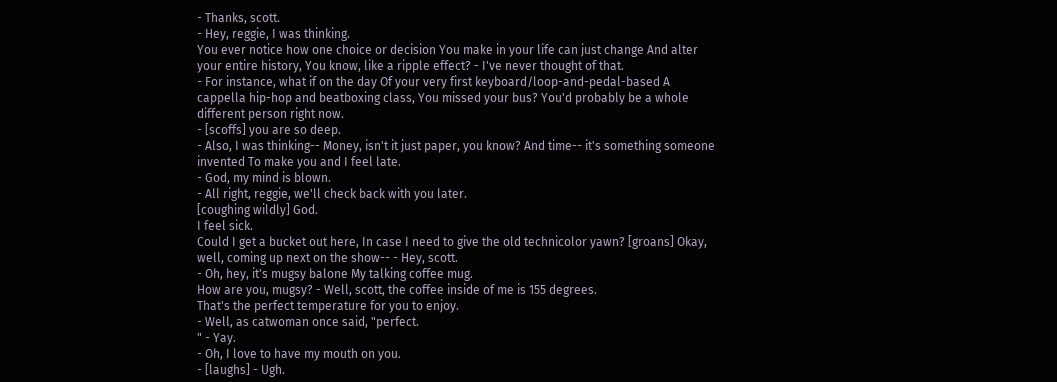- Thanks, scott.
- Hey, reggie, I was thinking.
You ever notice how one choice or decision You make in your life can just change And alter your entire history, You know, like a ripple effect? - I've never thought of that.
- For instance, what if on the day Of your very first keyboard/loop-and-pedal-based A cappella hip-hop and beatboxing class, You missed your bus? You'd probably be a whole different person right now.
- [scoffs] you are so deep.
- Also, I was thinking-- Money, isn't it just paper, you know? And time-- it's something someone invented To make you and I feel late.
- God, my mind is blown.
- All right, reggie, we'll check back with you later.
[coughing wildly] God.
I feel sick.
Could I get a bucket out here, In case I need to give the old technicolor yawn? [groans] Okay, well, coming up next on the show-- - Hey, scott.
- Oh, hey, it's mugsy balone My talking coffee mug.
How are you, mugsy? - Well, scott, the coffee inside of me is 155 degrees.
That's the perfect temperature for you to enjoy.
- Well, as catwoman once said, "perfect.
" - Yay.
- Oh, I love to have my mouth on you.
- [laughs] - Ugh.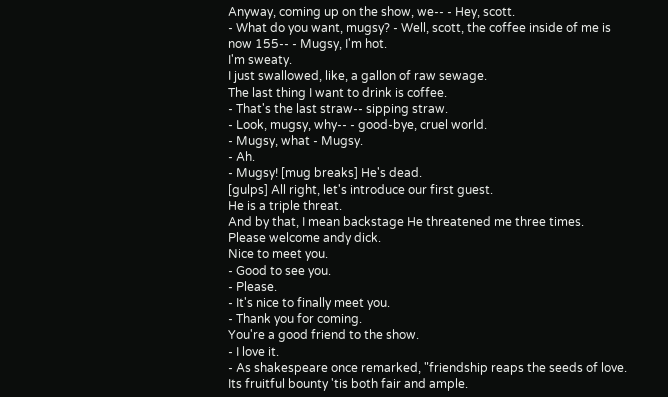Anyway, coming up on the show, we-- - Hey, scott.
- What do you want, mugsy? - Well, scott, the coffee inside of me is now 155-- - Mugsy, I'm hot.
I'm sweaty.
I just swallowed, like, a gallon of raw sewage.
The last thing I want to drink is coffee.
- That's the last straw-- sipping straw.
- Look, mugsy, why-- - good-bye, cruel world.
- Mugsy, what - Mugsy.
- Ah.
- Mugsy! [mug breaks] He's dead.
[gulps] All right, let's introduce our first guest.
He is a triple threat.
And by that, I mean backstage He threatened me three times.
Please welcome andy dick.
Nice to meet you.
- Good to see you.
- Please.
- It's nice to finally meet you.
- Thank you for coming.
You're a good friend to the show.
- I love it.
- As shakespeare once remarked, "friendship reaps the seeds of love.
Its fruitful bounty 'tis both fair and ample.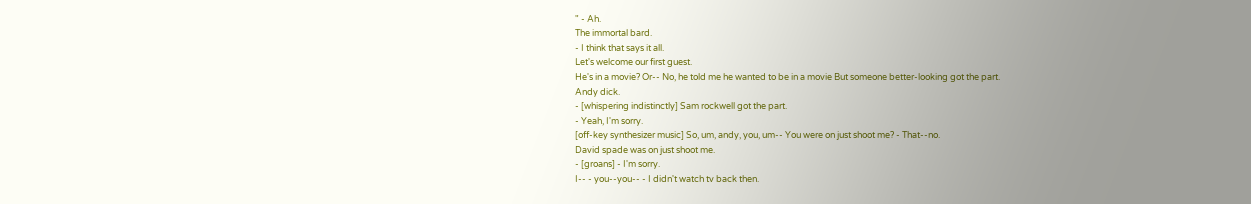" - Ah.
The immortal bard.
- I think that says it all.
Let's welcome our first guest.
He's in a movie? Or-- No, he told me he wanted to be in a movie But someone better-looking got the part.
Andy dick.
- [whispering indistinctly] Sam rockwell got the part.
- Yeah, I'm sorry.
[off-key synthesizer music] So, um, andy, you, um-- You were on just shoot me? - That--no.
David spade was on just shoot me.
- [groans] - I'm sorry.
I-- - you--you-- - I didn't watch tv back then.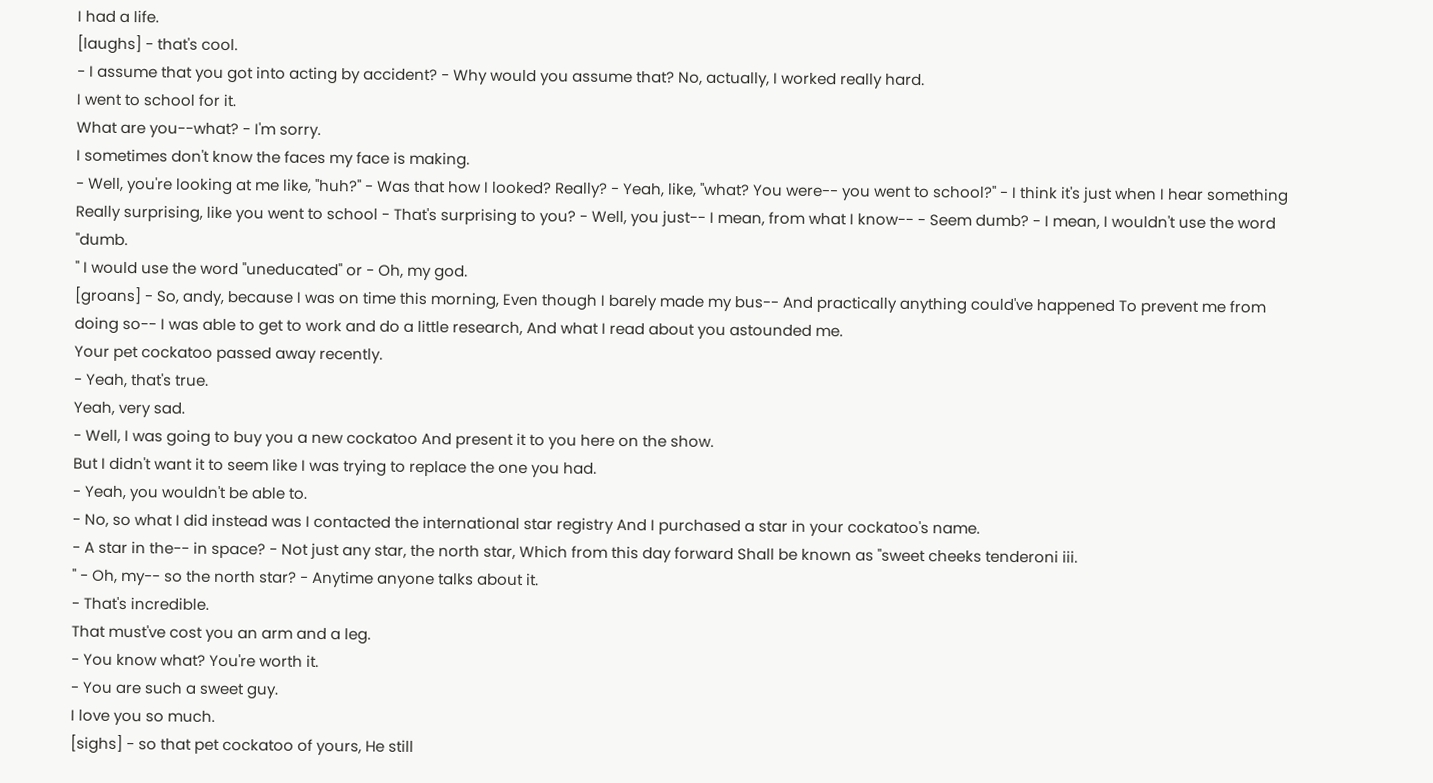I had a life.
[laughs] - that's cool.
- I assume that you got into acting by accident? - Why would you assume that? No, actually, I worked really hard.
I went to school for it.
What are you--what? - I'm sorry.
I sometimes don't know the faces my face is making.
- Well, you're looking at me like, "huh?" - Was that how I looked? Really? - Yeah, like, "what? You were-- you went to school?" - I think it's just when I hear something Really surprising, like you went to school - That's surprising to you? - Well, you just-- I mean, from what I know-- - Seem dumb? - I mean, I wouldn't use the word "dumb.
" I would use the word "uneducated" or - Oh, my god.
[groans] - So, andy, because I was on time this morning, Even though I barely made my bus-- And practically anything could've happened To prevent me from doing so-- I was able to get to work and do a little research, And what I read about you astounded me.
Your pet cockatoo passed away recently.
- Yeah, that's true.
Yeah, very sad.
- Well, I was going to buy you a new cockatoo And present it to you here on the show.
But I didn't want it to seem like I was trying to replace the one you had.
- Yeah, you wouldn't be able to.
- No, so what I did instead was I contacted the international star registry And I purchased a star in your cockatoo's name.
- A star in the-- in space? - Not just any star, the north star, Which from this day forward Shall be known as "sweet cheeks tenderoni iii.
" - Oh, my-- so the north star? - Anytime anyone talks about it.
- That's incredible.
That must've cost you an arm and a leg.
- You know what? You're worth it.
- You are such a sweet guy.
I love you so much.
[sighs] - so that pet cockatoo of yours, He still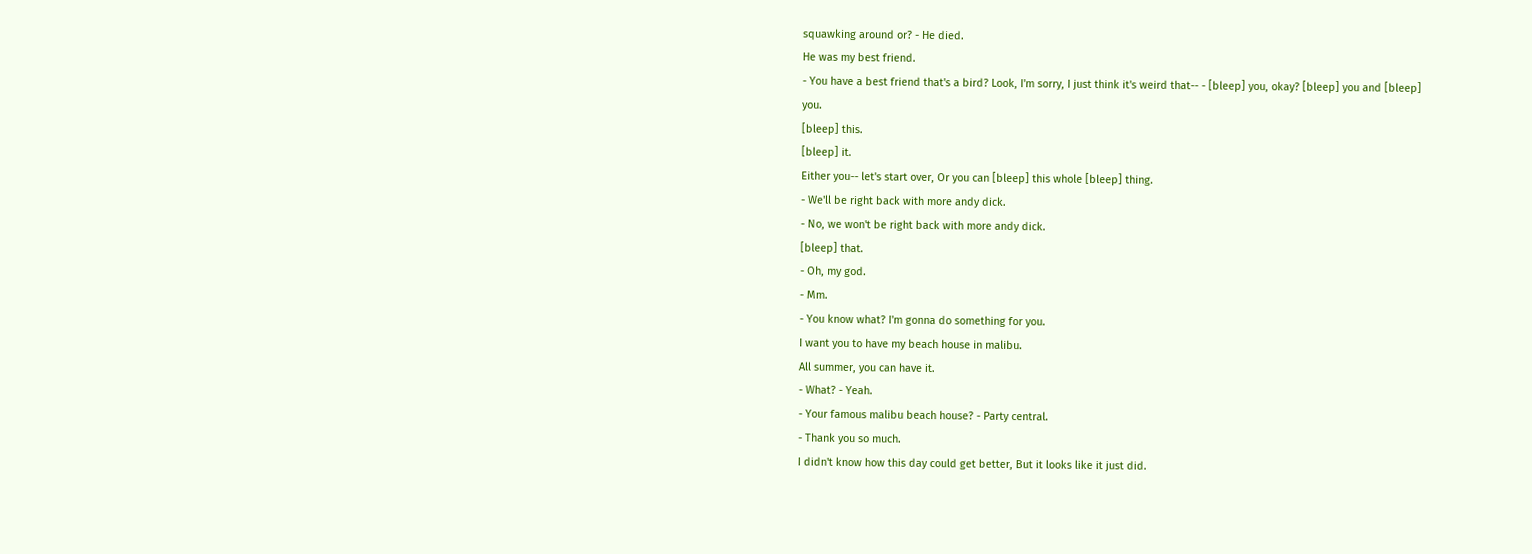squawking around or? - He died.
He was my best friend.
- You have a best friend that's a bird? Look, I'm sorry, I just think it's weird that-- - [bleep] you, okay? [bleep] you and [bleep] you.
[bleep] this.
[bleep] it.
Either you-- let's start over, Or you can [bleep] this whole [bleep] thing.
- We'll be right back with more andy dick.
- No, we won't be right back with more andy dick.
[bleep] that.
- Oh, my god.
- Mm.
- You know what? I'm gonna do something for you.
I want you to have my beach house in malibu.
All summer, you can have it.
- What? - Yeah.
- Your famous malibu beach house? - Party central.
- Thank you so much.
I didn't know how this day could get better, But it looks like it just did.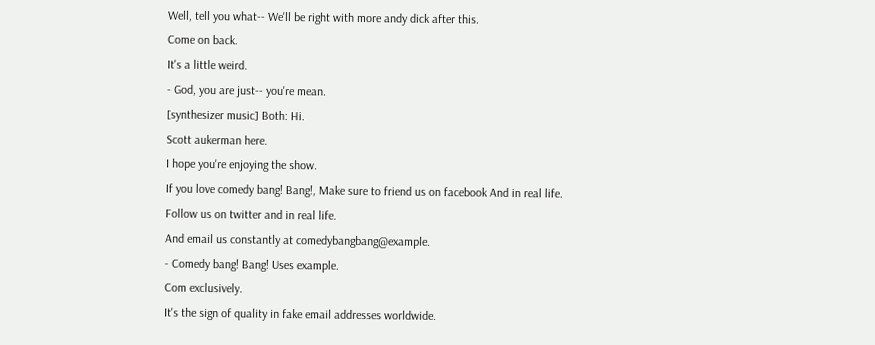Well, tell you what-- We'll be right with more andy dick after this.
Come on back.
It's a little weird.
- God, you are just-- you're mean.
[synthesizer music] Both: Hi.
Scott aukerman here.
I hope you're enjoying the show.
If you love comedy bang! Bang!, Make sure to friend us on facebook And in real life.
Follow us on twitter and in real life.
And email us constantly at comedybangbang@example.
- Comedy bang! Bang! Uses example.
Com exclusively.
It's the sign of quality in fake email addresses worldwide.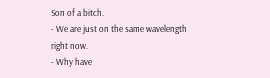Son of a bitch.
- We are just on the same wavelength right now.
- Why have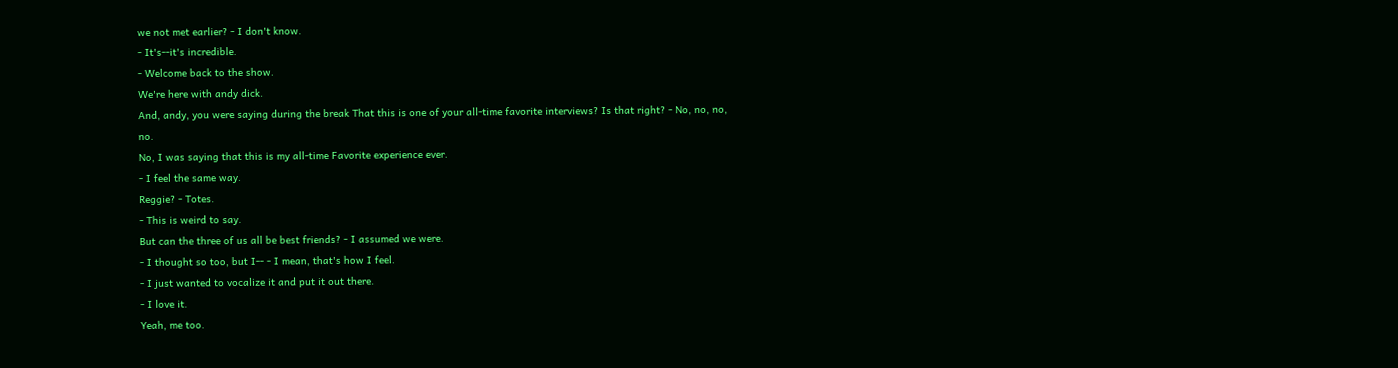we not met earlier? - I don't know.
- It's--it's incredible.
- Welcome back to the show.
We're here with andy dick.
And, andy, you were saying during the break That this is one of your all-time favorite interviews? Is that right? - No, no, no, no.
No, I was saying that this is my all-time Favorite experience ever.
- I feel the same way.
Reggie? - Totes.
- This is weird to say.
But can the three of us all be best friends? - I assumed we were.
- I thought so too, but I-- - I mean, that's how I feel.
- I just wanted to vocalize it and put it out there.
- I love it.
Yeah, me too.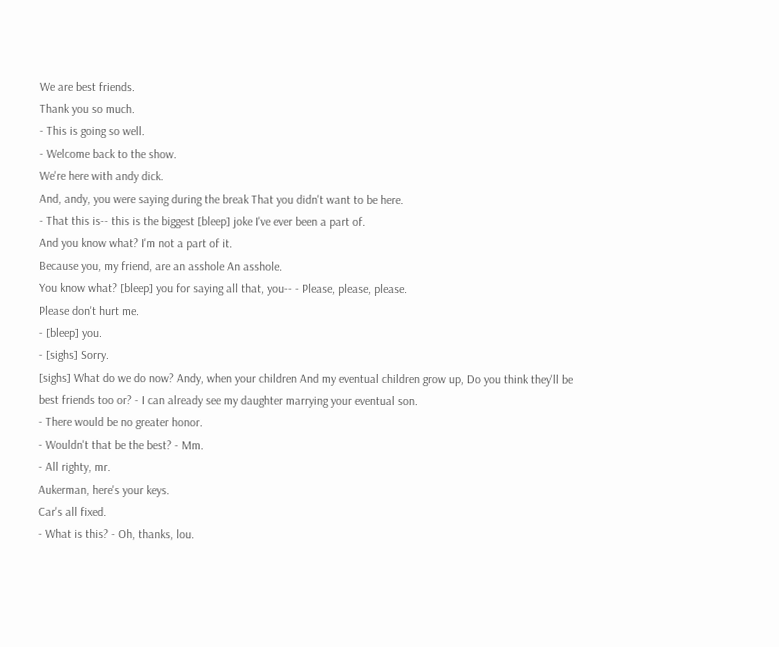We are best friends.
Thank you so much.
- This is going so well.
- Welcome back to the show.
We're here with andy dick.
And, andy, you were saying during the break That you didn't want to be here.
- That this is-- this is the biggest [bleep] joke I've ever been a part of.
And you know what? I'm not a part of it.
Because you, my friend, are an asshole An asshole.
You know what? [bleep] you for saying all that, you-- - Please, please, please.
Please don't hurt me.
- [bleep] you.
- [sighs] Sorry.
[sighs] What do we do now? Andy, when your children And my eventual children grow up, Do you think they'll be best friends too or? - I can already see my daughter marrying your eventual son.
- There would be no greater honor.
- Wouldn't that be the best? - Mm.
- All righty, mr.
Aukerman, here's your keys.
Car's all fixed.
- What is this? - Oh, thanks, lou.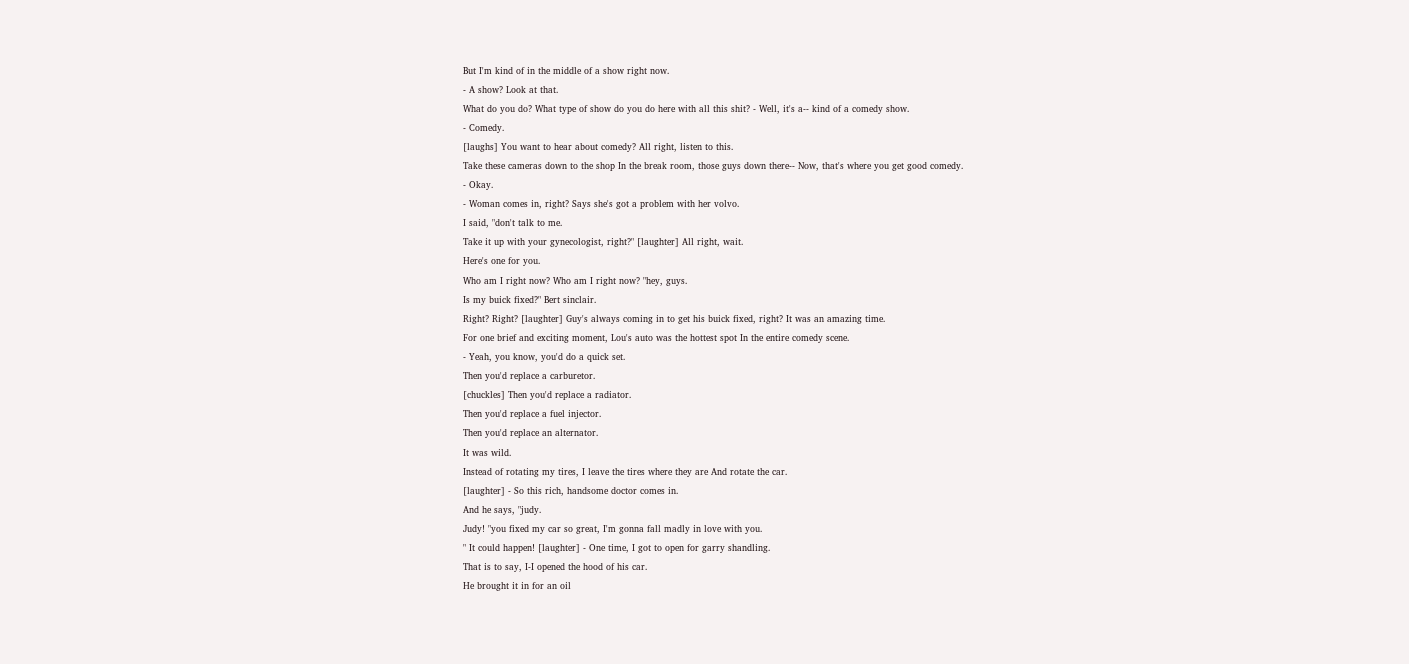But I'm kind of in the middle of a show right now.
- A show? Look at that.
What do you do? What type of show do you do here with all this shit? - Well, it's a-- kind of a comedy show.
- Comedy.
[laughs] You want to hear about comedy? All right, listen to this.
Take these cameras down to the shop In the break room, those guys down there-- Now, that's where you get good comedy.
- Okay.
- Woman comes in, right? Says she's got a problem with her volvo.
I said, "don't talk to me.
Take it up with your gynecologist, right?" [laughter] All right, wait.
Here's one for you.
Who am I right now? Who am I right now? "hey, guys.
Is my buick fixed?" Bert sinclair.
Right? Right? [laughter] Guy's always coming in to get his buick fixed, right? It was an amazing time.
For one brief and exciting moment, Lou's auto was the hottest spot In the entire comedy scene.
- Yeah, you know, you'd do a quick set.
Then you'd replace a carburetor.
[chuckles] Then you'd replace a radiator.
Then you'd replace a fuel injector.
Then you'd replace an alternator.
It was wild.
Instead of rotating my tires, I leave the tires where they are And rotate the car.
[laughter] - So this rich, handsome doctor comes in.
And he says, "judy.
Judy! "you fixed my car so great, I'm gonna fall madly in love with you.
" It could happen! [laughter] - One time, I got to open for garry shandling.
That is to say, I-I opened the hood of his car.
He brought it in for an oil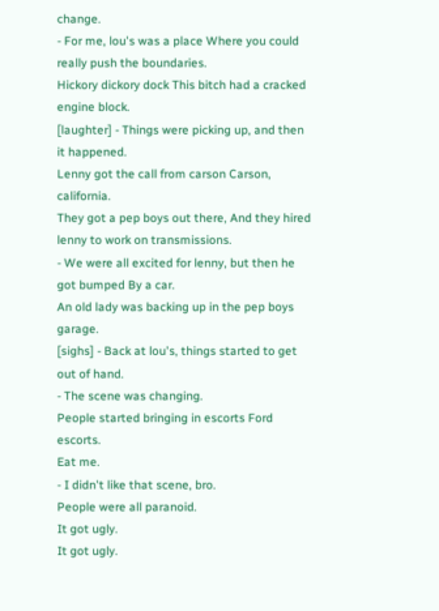change.
- For me, lou's was a place Where you could really push the boundaries.
Hickory dickory dock This bitch had a cracked engine block.
[laughter] - Things were picking up, and then it happened.
Lenny got the call from carson Carson, california.
They got a pep boys out there, And they hired lenny to work on transmissions.
- We were all excited for lenny, but then he got bumped By a car.
An old lady was backing up in the pep boys garage.
[sighs] - Back at lou's, things started to get out of hand.
- The scene was changing.
People started bringing in escorts Ford escorts.
Eat me.
- I didn't like that scene, bro.
People were all paranoid.
It got ugly.
It got ugly.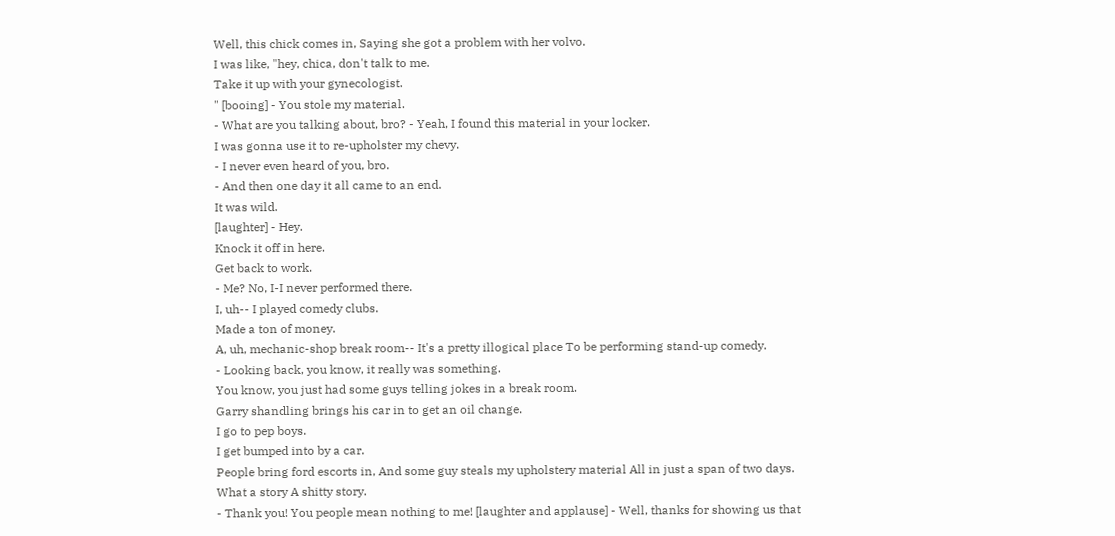Well, this chick comes in, Saying she got a problem with her volvo.
I was like, "hey, chica, don't talk to me.
Take it up with your gynecologist.
" [booing] - You stole my material.
- What are you talking about, bro? - Yeah, I found this material in your locker.
I was gonna use it to re-upholster my chevy.
- I never even heard of you, bro.
- And then one day it all came to an end.
It was wild.
[laughter] - Hey.
Knock it off in here.
Get back to work.
- Me? No, I-I never performed there.
I, uh-- I played comedy clubs.
Made a ton of money.
A, uh, mechanic-shop break room-- It's a pretty illogical place To be performing stand-up comedy.
- Looking back, you know, it really was something.
You know, you just had some guys telling jokes in a break room.
Garry shandling brings his car in to get an oil change.
I go to pep boys.
I get bumped into by a car.
People bring ford escorts in, And some guy steals my upholstery material All in just a span of two days.
What a story A shitty story.
- Thank you! You people mean nothing to me! [laughter and applause] - Well, thanks for showing us that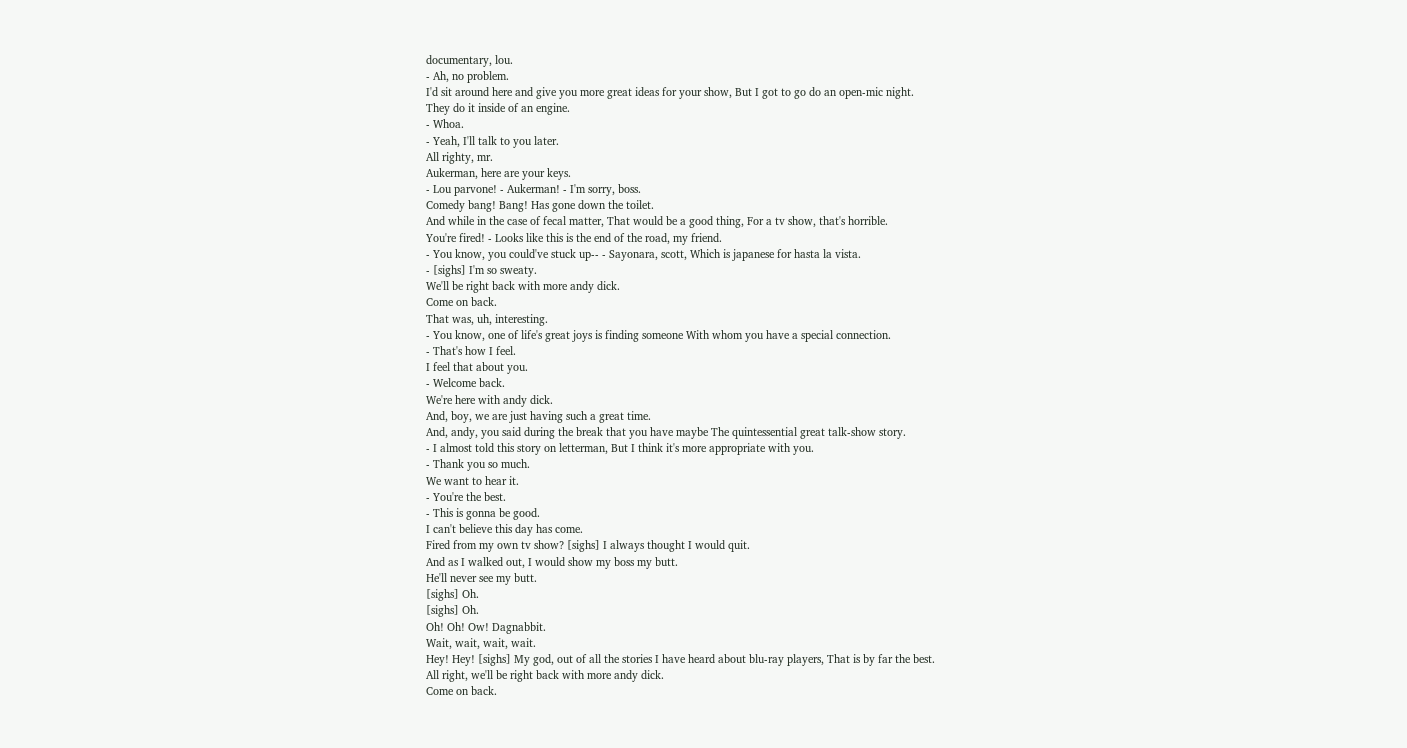documentary, lou.
- Ah, no problem.
I'd sit around here and give you more great ideas for your show, But I got to go do an open-mic night.
They do it inside of an engine.
- Whoa.
- Yeah, I'll talk to you later.
All righty, mr.
Aukerman, here are your keys.
- Lou parvone! - Aukerman! - I'm sorry, boss.
Comedy bang! Bang! Has gone down the toilet.
And while in the case of fecal matter, That would be a good thing, For a tv show, that's horrible.
You're fired! - Looks like this is the end of the road, my friend.
- You know, you could've stuck up-- - Sayonara, scott, Which is japanese for hasta la vista.
- [sighs] I'm so sweaty.
We'll be right back with more andy dick.
Come on back.
That was, uh, interesting.
- You know, one of life's great joys is finding someone With whom you have a special connection.
- That's how I feel.
I feel that about you.
- Welcome back.
We're here with andy dick.
And, boy, we are just having such a great time.
And, andy, you said during the break that you have maybe The quintessential great talk-show story.
- I almost told this story on letterman, But I think it's more appropriate with you.
- Thank you so much.
We want to hear it.
- You're the best.
- This is gonna be good.
I can't believe this day has come.
Fired from my own tv show? [sighs] I always thought I would quit.
And as I walked out, I would show my boss my butt.
He'll never see my butt.
[sighs] Oh.
[sighs] Oh.
Oh! Oh! Ow! Dagnabbit.
Wait, wait, wait, wait.
Hey! Hey! [sighs] My god, out of all the stories I have heard about blu-ray players, That is by far the best.
All right, we'll be right back with more andy dick.
Come on back.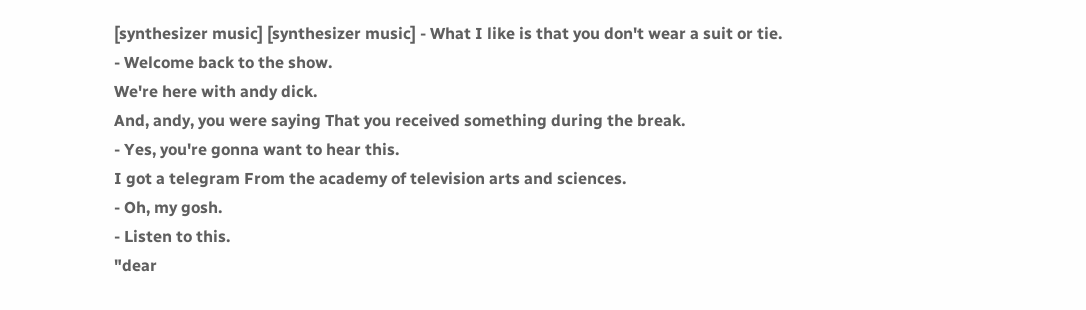[synthesizer music] [synthesizer music] - What I like is that you don't wear a suit or tie.
- Welcome back to the show.
We're here with andy dick.
And, andy, you were saying That you received something during the break.
- Yes, you're gonna want to hear this.
I got a telegram From the academy of television arts and sciences.
- Oh, my gosh.
- Listen to this.
"dear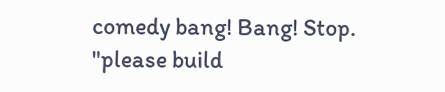comedy bang! Bang! Stop.
"please build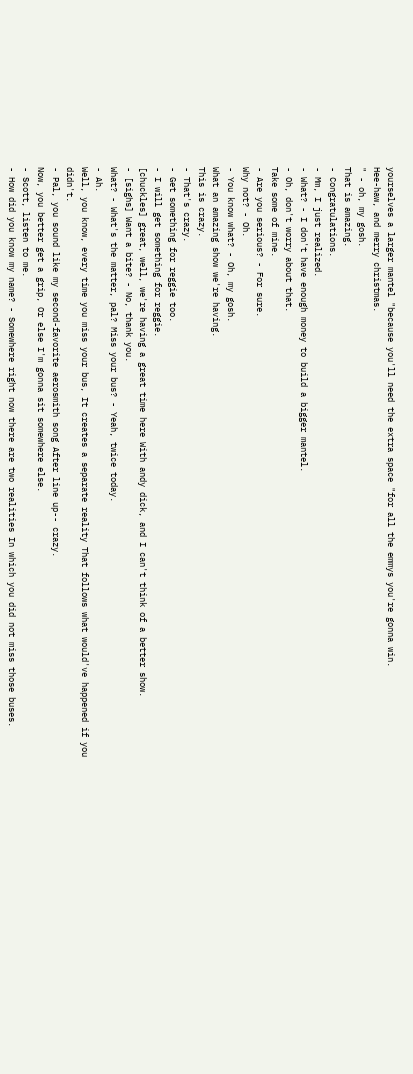yourselves a larger mantel "because you'll need the extra space "for all the emmys you're gonna win.
Hee-haw, and merry christmas.
" - oh, my gosh.
That is amazing.
- Congratulations.
- Mm, I just realized.
- What? - I don't have enough money to build a bigger mantel.
- Oh, don't worry about that.
Take some of mine.
- Are you serious? - For sure.
Why not? - Oh.
- You know what? - Oh, my gosh.
What an amazing show we're having.
This is crazy.
- That's crazy.
- Get something for reggie too.
- I will get something for reggie.
[chuckles] great, well, we're having a great time here With andy dick, and I can't think of a better show.
- [sighs] Want a bite? - No, thank you.
What? - What's the matter, pal? Miss your bus? - Yeah, twice today.
- Ah.
Well, you know, every time you miss your bus, It creates a separate reality That follows what would've happened if you didn't.
- Pal, you sound like my second-favorite aerosmith song After line up-- crazy.
Now, you better get a grip, Or else I'm gonna sit somewhere else.
- Scott, listen to me.
- How did you know my name? - Somewhere right now there are two realities In which you did not miss those buses.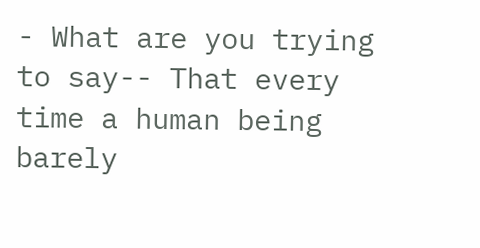- What are you trying to say-- That every time a human being barely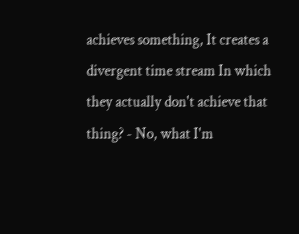achieves something, It creates a divergent time stream In which they actually don't achieve that thing? - No, what I'm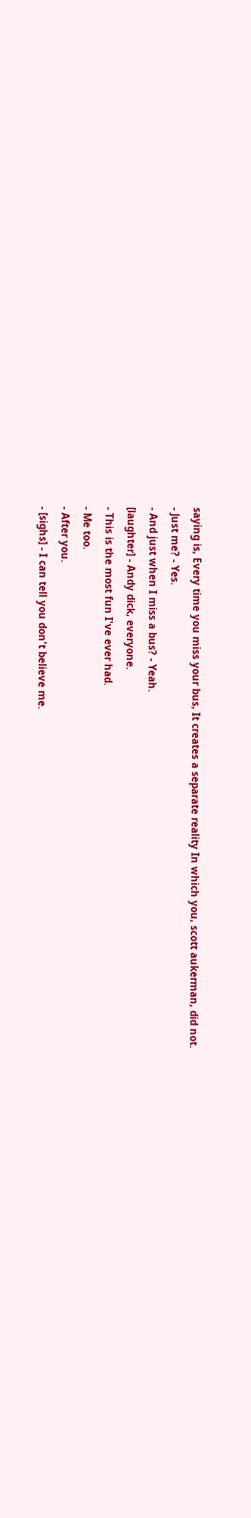saying is, Every time you miss your bus, It creates a separate reality In which you, scott aukerman, did not.
- Just me? - Yes.
- And just when I miss a bus? - Yeah.
[laughter] - Andy dick, everyone.
- This is the most fun I've ever had.
- Me too.
- After you.
- [sighs] - I can tell you don't believe me.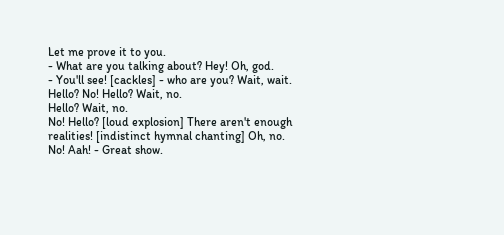Let me prove it to you.
- What are you talking about? Hey! Oh, god.
- You'll see! [cackles] - who are you? Wait, wait.
Hello? No! Hello? Wait, no.
Hello? Wait, no.
No! Hello? [loud explosion] There aren't enough realities! [indistinct hymnal chanting] Oh, no.
No! Aah! - Great show.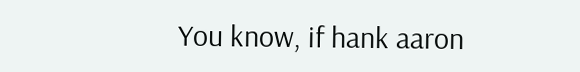You know, if hank aaron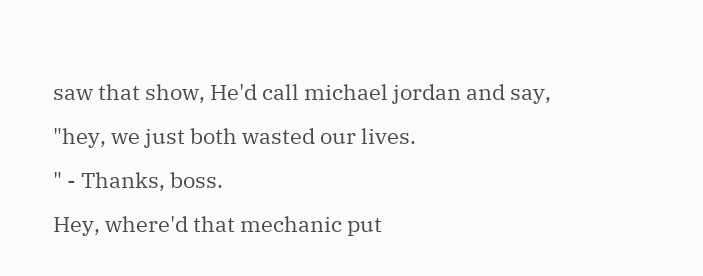saw that show, He'd call michael jordan and say, "hey, we just both wasted our lives.
" - Thanks, boss.
Hey, where'd that mechanic put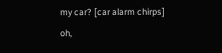my car? [car alarm chirps] oh,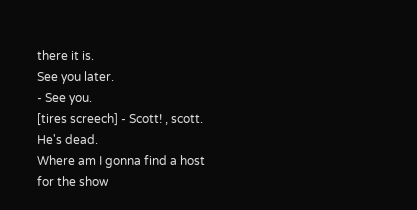there it is.
See you later.
- See you.
[tires screech] - Scott! , scott.
He's dead.
Where am I gonna find a host for the show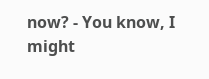now? - You know, I might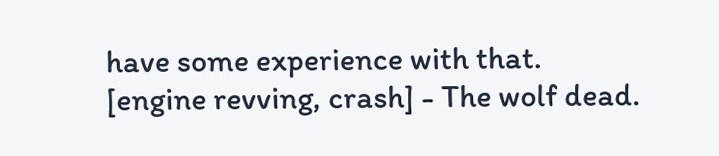have some experience with that.
[engine revving, crash] - The wolf dead.